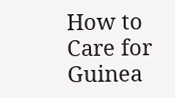How to Care for Guinea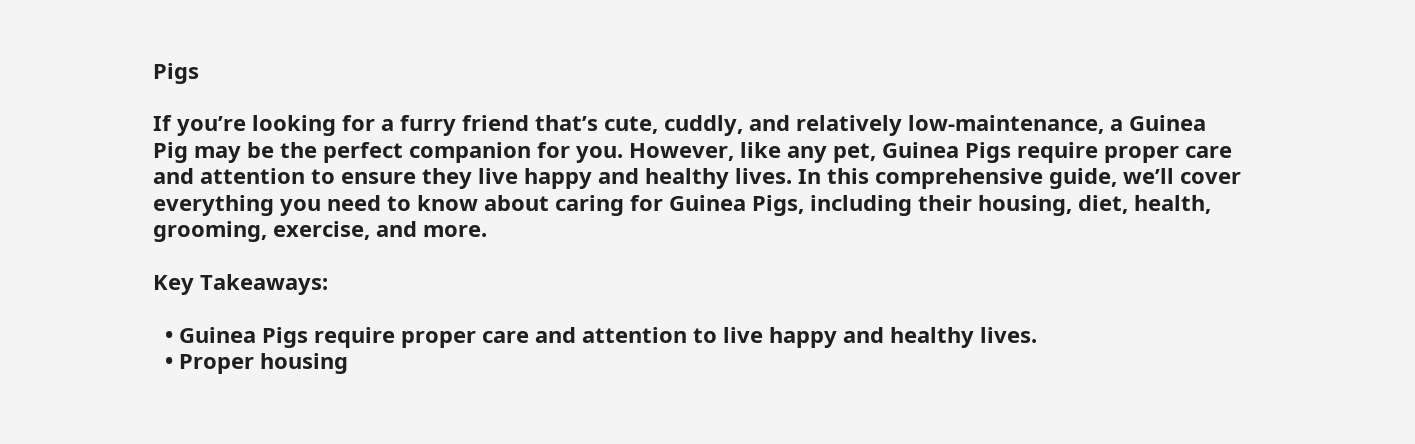Pigs

If you’re looking for a furry friend that’s cute, cuddly, and relatively low-maintenance, a Guinea Pig may be the perfect companion for you. However, like any pet, Guinea Pigs require proper care and attention to ensure they live happy and healthy lives. In this comprehensive guide, we’ll cover everything you need to know about caring for Guinea Pigs, including their housing, diet, health, grooming, exercise, and more.

Key Takeaways:

  • Guinea Pigs require proper care and attention to live happy and healthy lives.
  • Proper housing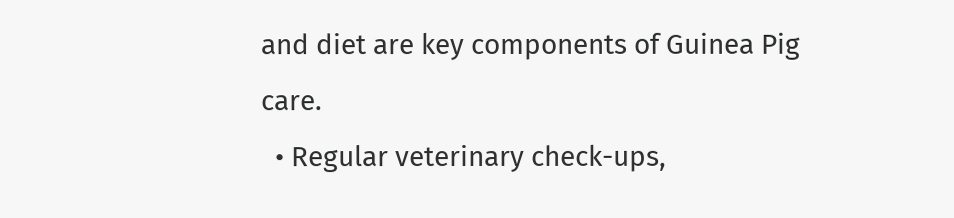and diet are key components of Guinea Pig care.
  • Regular veterinary check-ups,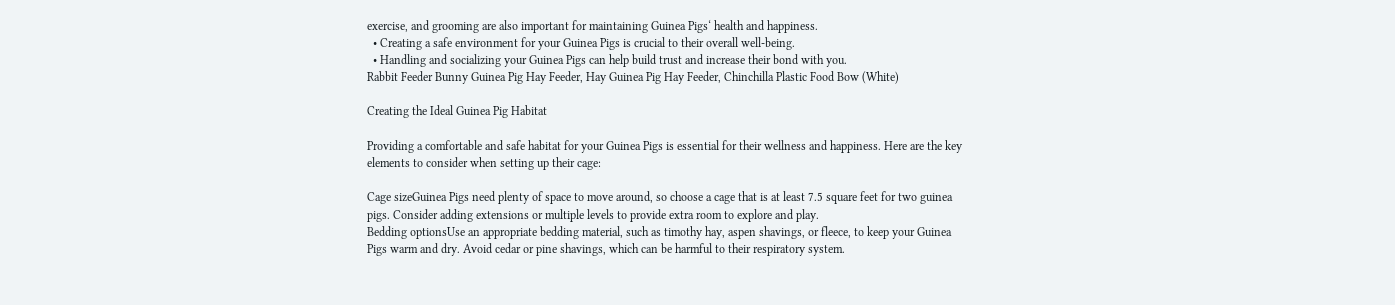exercise, and grooming are also important for maintaining Guinea Pigs‘ health and happiness.
  • Creating a safe environment for your Guinea Pigs is crucial to their overall well-being.
  • Handling and socializing your Guinea Pigs can help build trust and increase their bond with you.
Rabbit Feeder Bunny Guinea Pig Hay Feeder, Hay Guinea Pig Hay Feeder, Chinchilla Plastic Food Bow (White)

Creating the Ideal Guinea Pig Habitat

Providing a comfortable and safe habitat for your Guinea Pigs is essential for their wellness and happiness. Here are the key elements to consider when setting up their cage:

Cage sizeGuinea Pigs need plenty of space to move around, so choose a cage that is at least 7.5 square feet for two guinea pigs. Consider adding extensions or multiple levels to provide extra room to explore and play.
Bedding optionsUse an appropriate bedding material, such as timothy hay, aspen shavings, or fleece, to keep your Guinea Pigs warm and dry. Avoid cedar or pine shavings, which can be harmful to their respiratory system.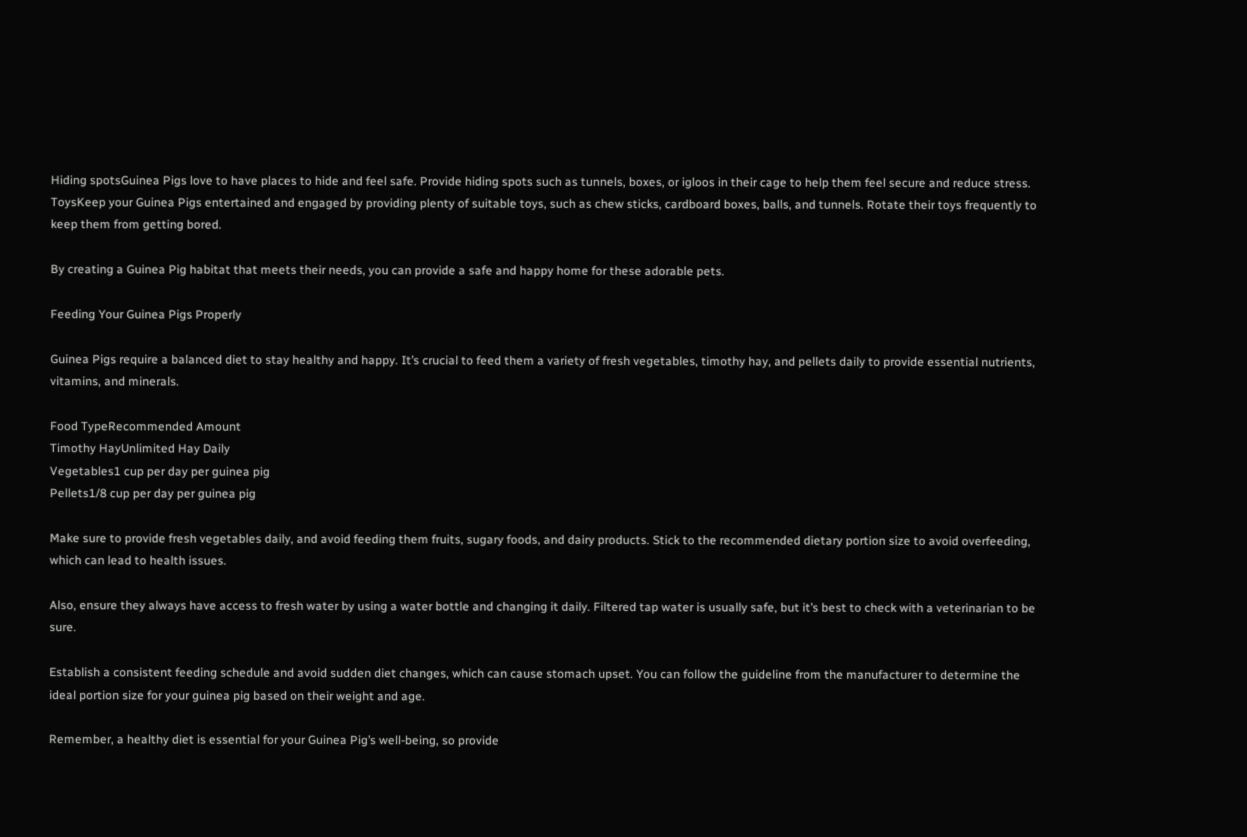Hiding spotsGuinea Pigs love to have places to hide and feel safe. Provide hiding spots such as tunnels, boxes, or igloos in their cage to help them feel secure and reduce stress.
ToysKeep your Guinea Pigs entertained and engaged by providing plenty of suitable toys, such as chew sticks, cardboard boxes, balls, and tunnels. Rotate their toys frequently to keep them from getting bored.

By creating a Guinea Pig habitat that meets their needs, you can provide a safe and happy home for these adorable pets.

Feeding Your Guinea Pigs Properly

Guinea Pigs require a balanced diet to stay healthy and happy. It’s crucial to feed them a variety of fresh vegetables, timothy hay, and pellets daily to provide essential nutrients, vitamins, and minerals.

Food TypeRecommended Amount
Timothy HayUnlimited Hay Daily
Vegetables1 cup per day per guinea pig
Pellets1/8 cup per day per guinea pig

Make sure to provide fresh vegetables daily, and avoid feeding them fruits, sugary foods, and dairy products. Stick to the recommended dietary portion size to avoid overfeeding, which can lead to health issues.

Also, ensure they always have access to fresh water by using a water bottle and changing it daily. Filtered tap water is usually safe, but it’s best to check with a veterinarian to be sure.

Establish a consistent feeding schedule and avoid sudden diet changes, which can cause stomach upset. You can follow the guideline from the manufacturer to determine the ideal portion size for your guinea pig based on their weight and age.

Remember, a healthy diet is essential for your Guinea Pig’s well-being, so provide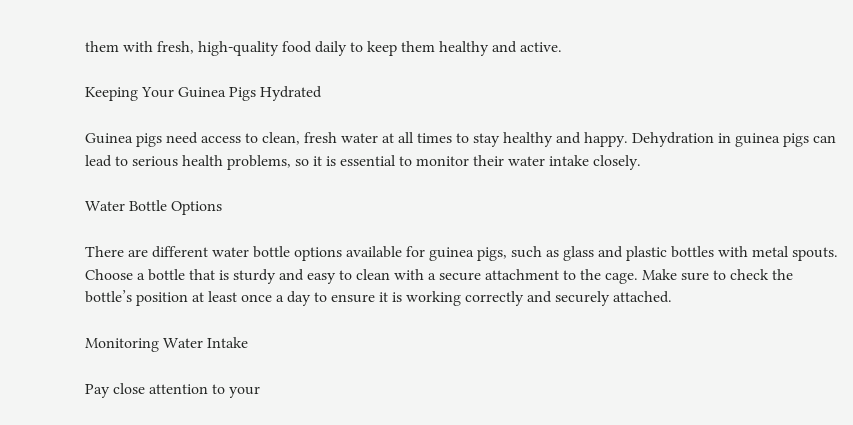them with fresh, high-quality food daily to keep them healthy and active.

Keeping Your Guinea Pigs Hydrated

Guinea pigs need access to clean, fresh water at all times to stay healthy and happy. Dehydration in guinea pigs can lead to serious health problems, so it is essential to monitor their water intake closely.

Water Bottle Options

There are different water bottle options available for guinea pigs, such as glass and plastic bottles with metal spouts. Choose a bottle that is sturdy and easy to clean with a secure attachment to the cage. Make sure to check the bottle’s position at least once a day to ensure it is working correctly and securely attached.

Monitoring Water Intake

Pay close attention to your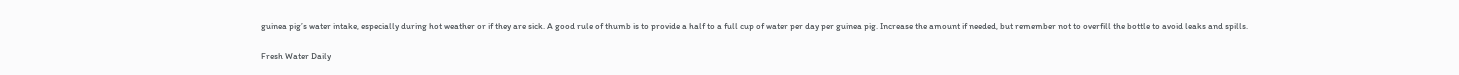guinea pig’s water intake, especially during hot weather or if they are sick. A good rule of thumb is to provide a half to a full cup of water per day per guinea pig. Increase the amount if needed, but remember not to overfill the bottle to avoid leaks and spills.

Fresh Water Daily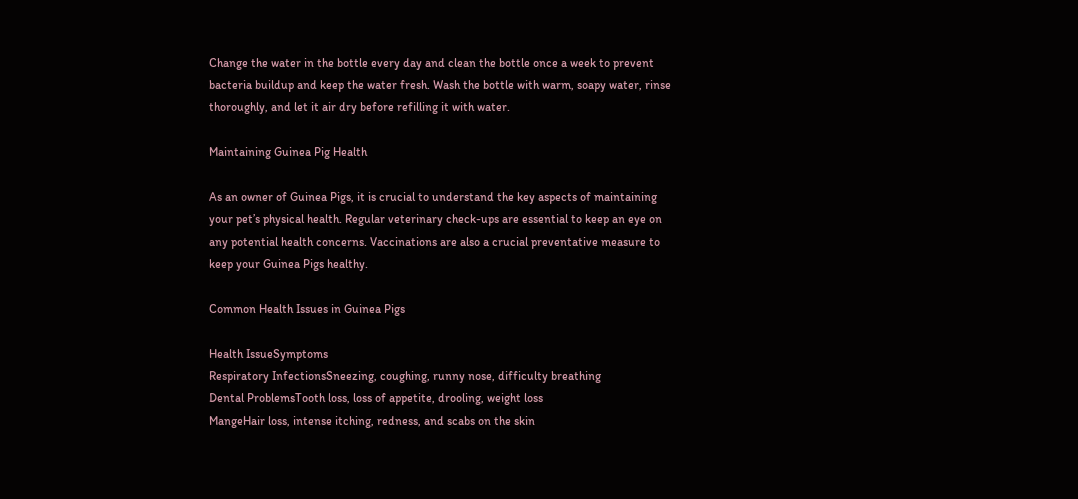Change the water in the bottle every day and clean the bottle once a week to prevent bacteria buildup and keep the water fresh. Wash the bottle with warm, soapy water, rinse thoroughly, and let it air dry before refilling it with water.

Maintaining Guinea Pig Health

As an owner of Guinea Pigs, it is crucial to understand the key aspects of maintaining your pet’s physical health. Regular veterinary check-ups are essential to keep an eye on any potential health concerns. Vaccinations are also a crucial preventative measure to keep your Guinea Pigs healthy.

Common Health Issues in Guinea Pigs

Health IssueSymptoms
Respiratory InfectionsSneezing, coughing, runny nose, difficulty breathing
Dental ProblemsTooth loss, loss of appetite, drooling, weight loss
MangeHair loss, intense itching, redness, and scabs on the skin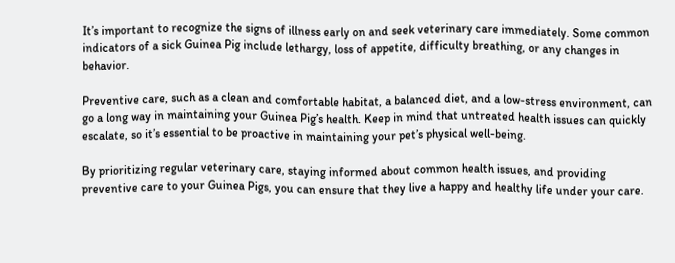It’s important to recognize the signs of illness early on and seek veterinary care immediately. Some common indicators of a sick Guinea Pig include lethargy, loss of appetite, difficulty breathing, or any changes in behavior.

Preventive care, such as a clean and comfortable habitat, a balanced diet, and a low-stress environment, can go a long way in maintaining your Guinea Pig’s health. Keep in mind that untreated health issues can quickly escalate, so it’s essential to be proactive in maintaining your pet’s physical well-being.

By prioritizing regular veterinary care, staying informed about common health issues, and providing preventive care to your Guinea Pigs, you can ensure that they live a happy and healthy life under your care.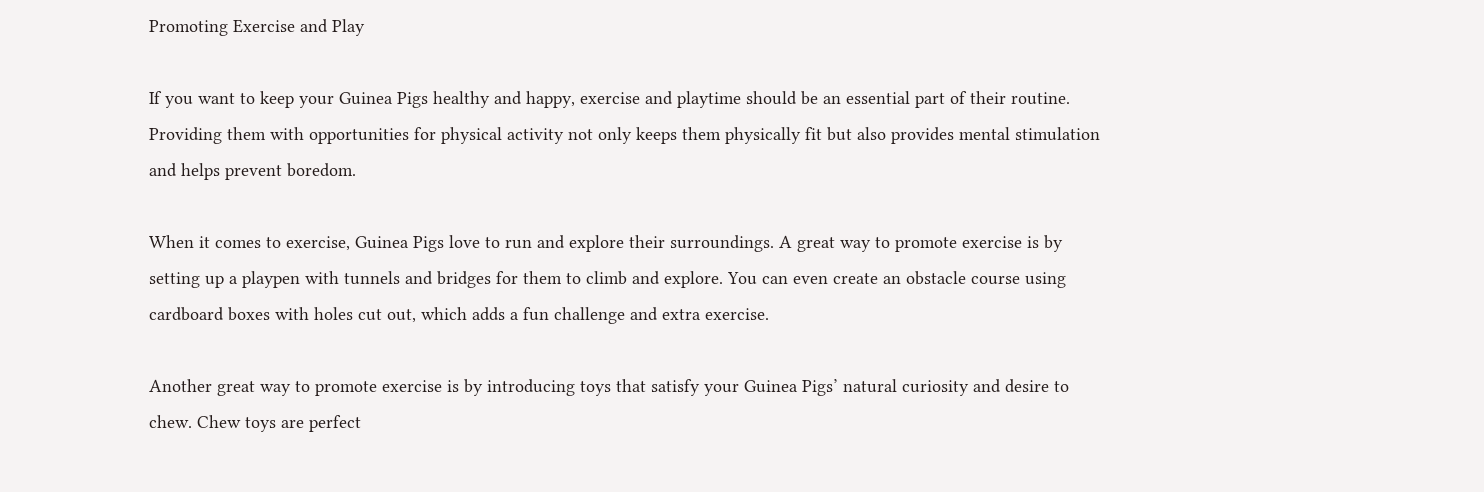Promoting Exercise and Play

If you want to keep your Guinea Pigs healthy and happy, exercise and playtime should be an essential part of their routine. Providing them with opportunities for physical activity not only keeps them physically fit but also provides mental stimulation and helps prevent boredom.

When it comes to exercise, Guinea Pigs love to run and explore their surroundings. A great way to promote exercise is by setting up a playpen with tunnels and bridges for them to climb and explore. You can even create an obstacle course using cardboard boxes with holes cut out, which adds a fun challenge and extra exercise.

Another great way to promote exercise is by introducing toys that satisfy your Guinea Pigs’ natural curiosity and desire to chew. Chew toys are perfect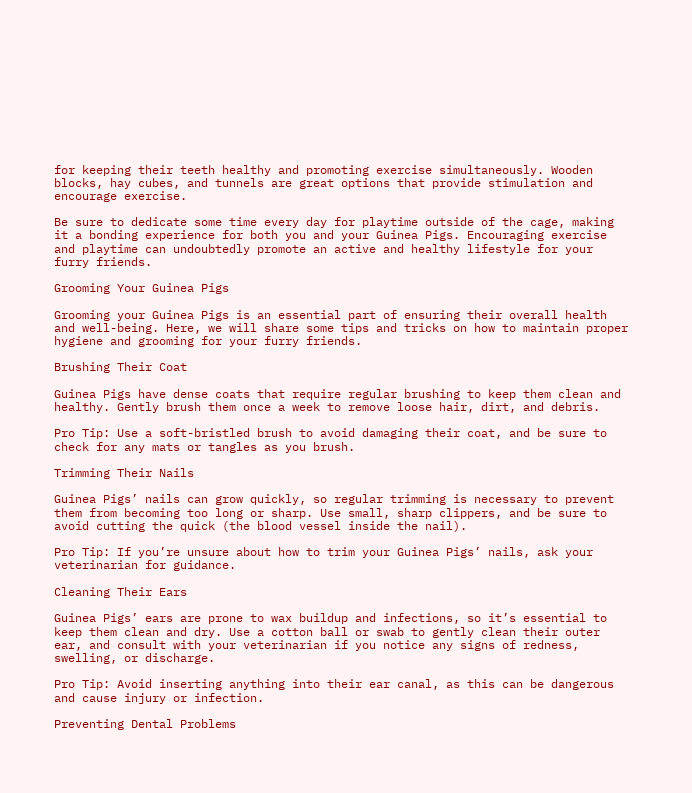for keeping their teeth healthy and promoting exercise simultaneously. Wooden blocks, hay cubes, and tunnels are great options that provide stimulation and encourage exercise.

Be sure to dedicate some time every day for playtime outside of the cage, making it a bonding experience for both you and your Guinea Pigs. Encouraging exercise and playtime can undoubtedly promote an active and healthy lifestyle for your furry friends.

Grooming Your Guinea Pigs

Grooming your Guinea Pigs is an essential part of ensuring their overall health and well-being. Here, we will share some tips and tricks on how to maintain proper hygiene and grooming for your furry friends.

Brushing Their Coat

Guinea Pigs have dense coats that require regular brushing to keep them clean and healthy. Gently brush them once a week to remove loose hair, dirt, and debris.

Pro Tip: Use a soft-bristled brush to avoid damaging their coat, and be sure to check for any mats or tangles as you brush.

Trimming Their Nails

Guinea Pigs’ nails can grow quickly, so regular trimming is necessary to prevent them from becoming too long or sharp. Use small, sharp clippers, and be sure to avoid cutting the quick (the blood vessel inside the nail).

Pro Tip: If you’re unsure about how to trim your Guinea Pigs’ nails, ask your veterinarian for guidance.

Cleaning Their Ears

Guinea Pigs’ ears are prone to wax buildup and infections, so it’s essential to keep them clean and dry. Use a cotton ball or swab to gently clean their outer ear, and consult with your veterinarian if you notice any signs of redness, swelling, or discharge.

Pro Tip: Avoid inserting anything into their ear canal, as this can be dangerous and cause injury or infection.

Preventing Dental Problems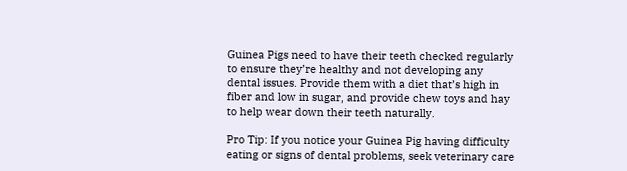Guinea Pigs need to have their teeth checked regularly to ensure they’re healthy and not developing any dental issues. Provide them with a diet that’s high in fiber and low in sugar, and provide chew toys and hay to help wear down their teeth naturally.

Pro Tip: If you notice your Guinea Pig having difficulty eating or signs of dental problems, seek veterinary care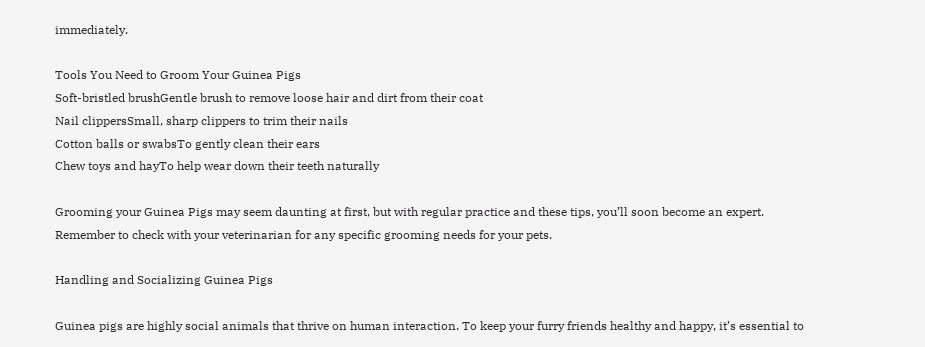immediately.

Tools You Need to Groom Your Guinea Pigs
Soft-bristled brushGentle brush to remove loose hair and dirt from their coat
Nail clippersSmall, sharp clippers to trim their nails
Cotton balls or swabsTo gently clean their ears
Chew toys and hayTo help wear down their teeth naturally

Grooming your Guinea Pigs may seem daunting at first, but with regular practice and these tips, you’ll soon become an expert. Remember to check with your veterinarian for any specific grooming needs for your pets.

Handling and Socializing Guinea Pigs

Guinea pigs are highly social animals that thrive on human interaction. To keep your furry friends healthy and happy, it’s essential to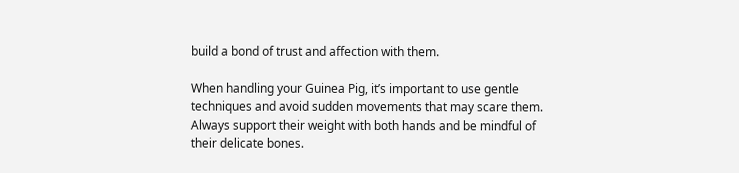build a bond of trust and affection with them.

When handling your Guinea Pig, it’s important to use gentle techniques and avoid sudden movements that may scare them. Always support their weight with both hands and be mindful of their delicate bones.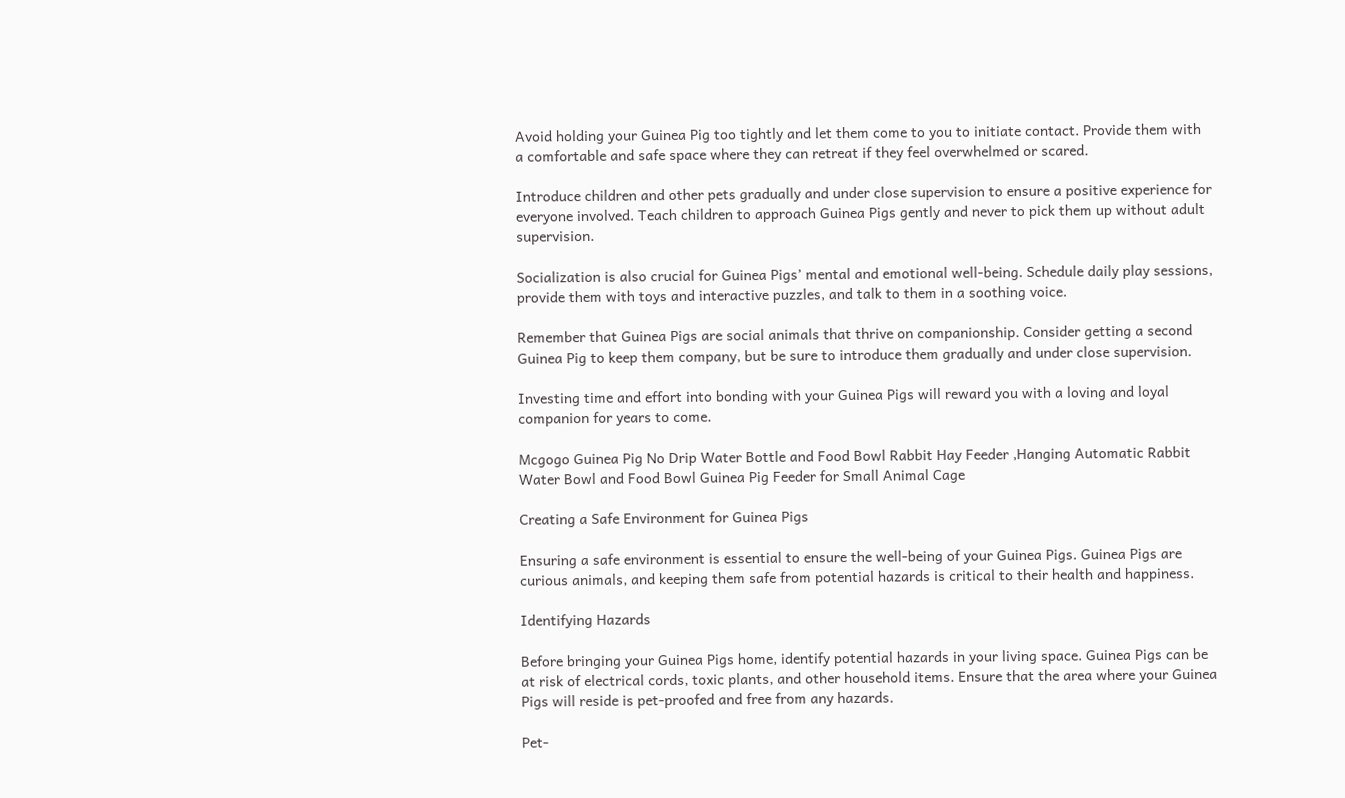Avoid holding your Guinea Pig too tightly and let them come to you to initiate contact. Provide them with a comfortable and safe space where they can retreat if they feel overwhelmed or scared.

Introduce children and other pets gradually and under close supervision to ensure a positive experience for everyone involved. Teach children to approach Guinea Pigs gently and never to pick them up without adult supervision.

Socialization is also crucial for Guinea Pigs’ mental and emotional well-being. Schedule daily play sessions, provide them with toys and interactive puzzles, and talk to them in a soothing voice.

Remember that Guinea Pigs are social animals that thrive on companionship. Consider getting a second Guinea Pig to keep them company, but be sure to introduce them gradually and under close supervision.

Investing time and effort into bonding with your Guinea Pigs will reward you with a loving and loyal companion for years to come.

Mcgogo Guinea Pig No Drip Water Bottle and Food Bowl Rabbit Hay Feeder ,Hanging Automatic Rabbit Water Bowl and Food Bowl Guinea Pig Feeder for Small Animal Cage

Creating a Safe Environment for Guinea Pigs

Ensuring a safe environment is essential to ensure the well-being of your Guinea Pigs. Guinea Pigs are curious animals, and keeping them safe from potential hazards is critical to their health and happiness.

Identifying Hazards

Before bringing your Guinea Pigs home, identify potential hazards in your living space. Guinea Pigs can be at risk of electrical cords, toxic plants, and other household items. Ensure that the area where your Guinea Pigs will reside is pet-proofed and free from any hazards.

Pet-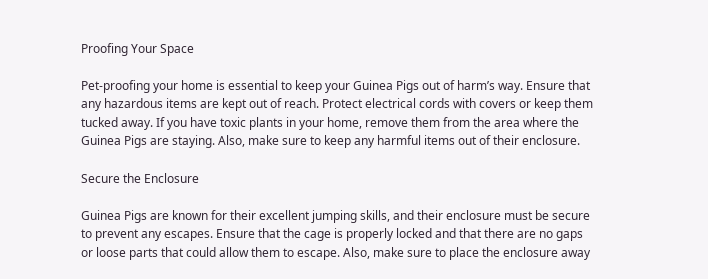Proofing Your Space

Pet-proofing your home is essential to keep your Guinea Pigs out of harm’s way. Ensure that any hazardous items are kept out of reach. Protect electrical cords with covers or keep them tucked away. If you have toxic plants in your home, remove them from the area where the Guinea Pigs are staying. Also, make sure to keep any harmful items out of their enclosure.

Secure the Enclosure

Guinea Pigs are known for their excellent jumping skills, and their enclosure must be secure to prevent any escapes. Ensure that the cage is properly locked and that there are no gaps or loose parts that could allow them to escape. Also, make sure to place the enclosure away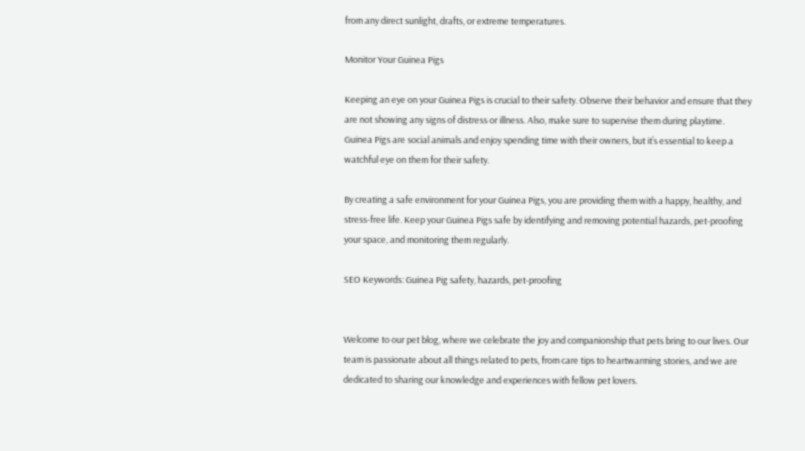from any direct sunlight, drafts, or extreme temperatures.

Monitor Your Guinea Pigs

Keeping an eye on your Guinea Pigs is crucial to their safety. Observe their behavior and ensure that they are not showing any signs of distress or illness. Also, make sure to supervise them during playtime. Guinea Pigs are social animals and enjoy spending time with their owners, but it’s essential to keep a watchful eye on them for their safety.

By creating a safe environment for your Guinea Pigs, you are providing them with a happy, healthy, and stress-free life. Keep your Guinea Pigs safe by identifying and removing potential hazards, pet-proofing your space, and monitoring them regularly.

SEO Keywords: Guinea Pig safety, hazards, pet-proofing


Welcome to our pet blog, where we celebrate the joy and companionship that pets bring to our lives. Our team is passionate about all things related to pets, from care tips to heartwarming stories, and we are dedicated to sharing our knowledge and experiences with fellow pet lovers.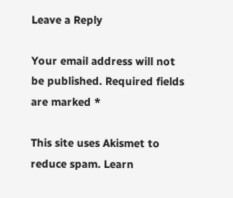Leave a Reply

Your email address will not be published. Required fields are marked *

This site uses Akismet to reduce spam. Learn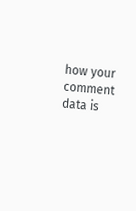how your comment data is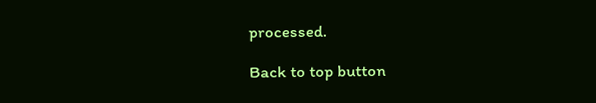processed.

Back to top button